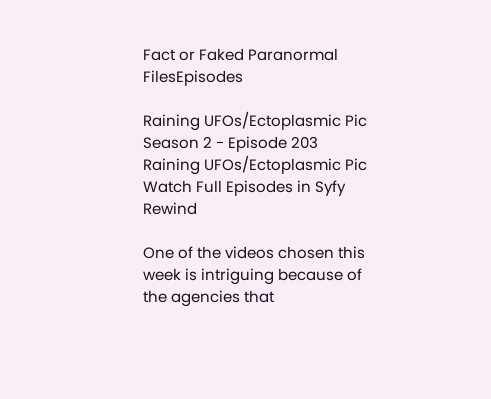Fact or Faked Paranormal FilesEpisodes

Raining UFOs/Ectoplasmic Pic
Season 2 - Episode 203
Raining UFOs/Ectoplasmic Pic
Watch Full Episodes in Syfy Rewind

One of the videos chosen this week is intriguing because of the agencies that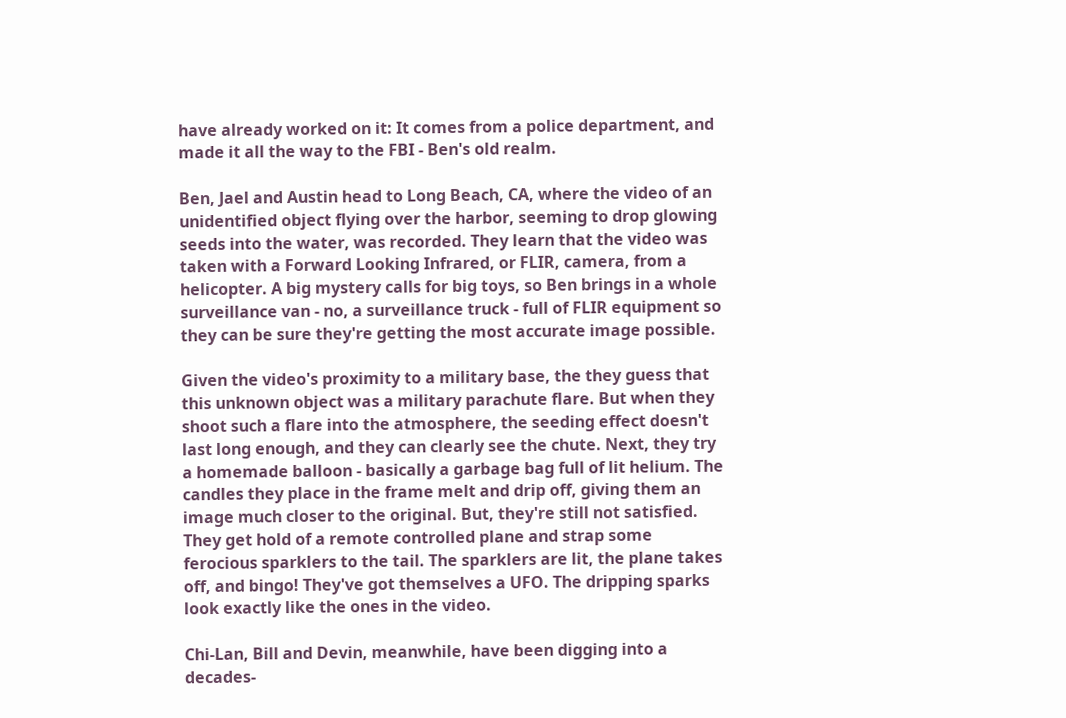have already worked on it: It comes from a police department, and made it all the way to the FBI - Ben's old realm.

Ben, Jael and Austin head to Long Beach, CA, where the video of an unidentified object flying over the harbor, seeming to drop glowing seeds into the water, was recorded. They learn that the video was taken with a Forward Looking Infrared, or FLIR, camera, from a helicopter. A big mystery calls for big toys, so Ben brings in a whole surveillance van - no, a surveillance truck - full of FLIR equipment so they can be sure they're getting the most accurate image possible.

Given the video's proximity to a military base, the they guess that this unknown object was a military parachute flare. But when they shoot such a flare into the atmosphere, the seeding effect doesn't last long enough, and they can clearly see the chute. Next, they try a homemade balloon - basically a garbage bag full of lit helium. The candles they place in the frame melt and drip off, giving them an image much closer to the original. But, they're still not satisfied. They get hold of a remote controlled plane and strap some ferocious sparklers to the tail. The sparklers are lit, the plane takes off, and bingo! They've got themselves a UFO. The dripping sparks look exactly like the ones in the video.

Chi-Lan, Bill and Devin, meanwhile, have been digging into a decades-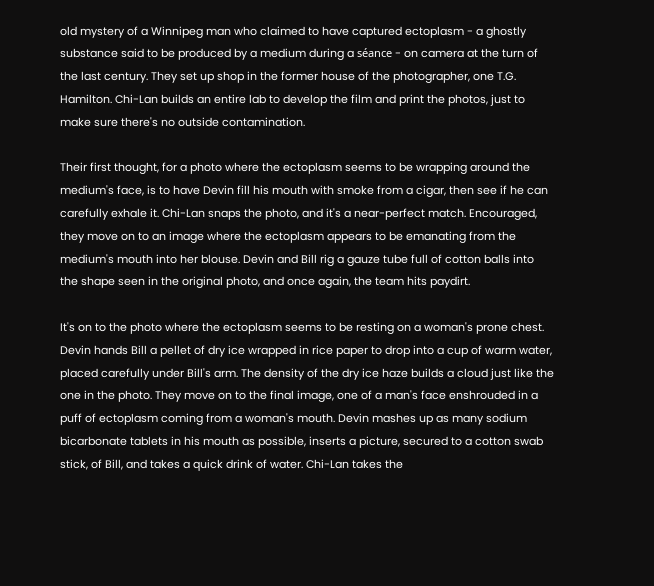old mystery of a Winnipeg man who claimed to have captured ectoplasm - a ghostly substance said to be produced by a medium during a séance - on camera at the turn of the last century. They set up shop in the former house of the photographer, one T.G. Hamilton. Chi-Lan builds an entire lab to develop the film and print the photos, just to make sure there's no outside contamination.

Their first thought, for a photo where the ectoplasm seems to be wrapping around the medium's face, is to have Devin fill his mouth with smoke from a cigar, then see if he can carefully exhale it. Chi-Lan snaps the photo, and it's a near-perfect match. Encouraged, they move on to an image where the ectoplasm appears to be emanating from the medium's mouth into her blouse. Devin and Bill rig a gauze tube full of cotton balls into the shape seen in the original photo, and once again, the team hits paydirt.

It's on to the photo where the ectoplasm seems to be resting on a woman's prone chest. Devin hands Bill a pellet of dry ice wrapped in rice paper to drop into a cup of warm water, placed carefully under Bill's arm. The density of the dry ice haze builds a cloud just like the one in the photo. They move on to the final image, one of a man's face enshrouded in a puff of ectoplasm coming from a woman's mouth. Devin mashes up as many sodium bicarbonate tablets in his mouth as possible, inserts a picture, secured to a cotton swab stick, of Bill, and takes a quick drink of water. Chi-Lan takes the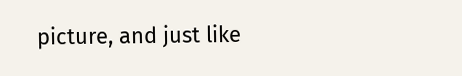picture, and just like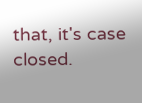that, it's case closed.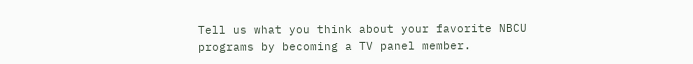Tell us what you think about your favorite NBCU programs by becoming a TV panel member.